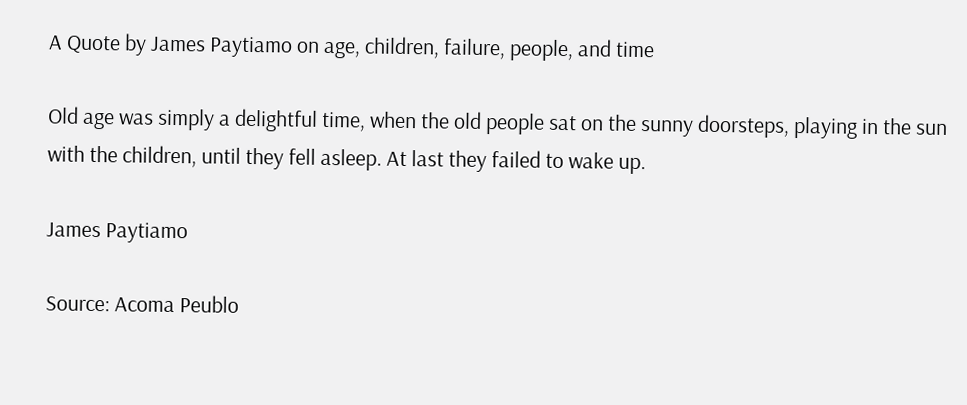A Quote by James Paytiamo on age, children, failure, people, and time

Old age was simply a delightful time, when the old people sat on the sunny doorsteps, playing in the sun with the children, until they fell asleep. At last they failed to wake up.

James Paytiamo

Source: Acoma Peublo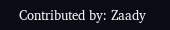Contributed by: Zaady